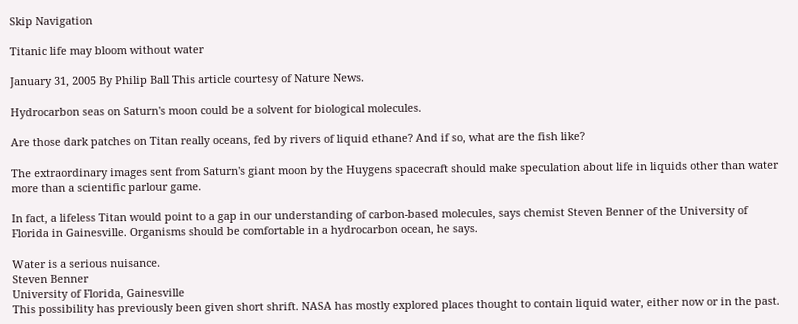Skip Navigation

Titanic life may bloom without water

January 31, 2005 By Philip Ball This article courtesy of Nature News.

Hydrocarbon seas on Saturn's moon could be a solvent for biological molecules.

Are those dark patches on Titan really oceans, fed by rivers of liquid ethane? And if so, what are the fish like?

The extraordinary images sent from Saturn's giant moon by the Huygens spacecraft should make speculation about life in liquids other than water more than a scientific parlour game.

In fact, a lifeless Titan would point to a gap in our understanding of carbon-based molecules, says chemist Steven Benner of the University of Florida in Gainesville. Organisms should be comfortable in a hydrocarbon ocean, he says.

Water is a serious nuisance.
Steven Benner
University of Florida, Gainesville
This possibility has previously been given short shrift. NASA has mostly explored places thought to contain liquid water, either now or in the past.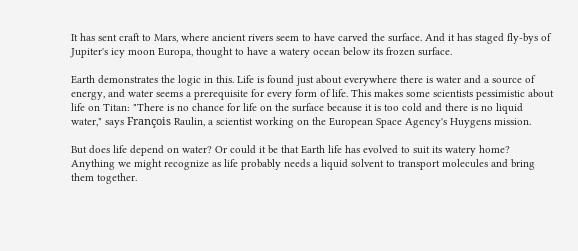It has sent craft to Mars, where ancient rivers seem to have carved the surface. And it has staged fly-bys of Jupiter's icy moon Europa, thought to have a watery ocean below its frozen surface.

Earth demonstrates the logic in this. Life is found just about everywhere there is water and a source of energy, and water seems a prerequisite for every form of life. This makes some scientists pessimistic about life on Titan: "There is no chance for life on the surface because it is too cold and there is no liquid water," says François Raulin, a scientist working on the European Space Agency's Huygens mission.

But does life depend on water? Or could it be that Earth life has evolved to suit its watery home? Anything we might recognize as life probably needs a liquid solvent to transport molecules and bring them together.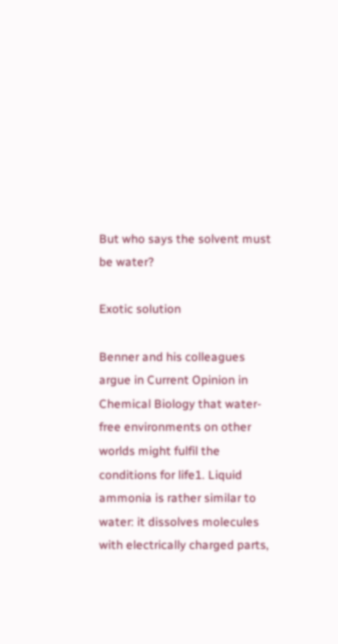But who says the solvent must be water?

Exotic solution

Benner and his colleagues argue in Current Opinion in Chemical Biology that water-free environments on other worlds might fulfil the conditions for life1. Liquid ammonia is rather similar to water: it dissolves molecules with electrically charged parts,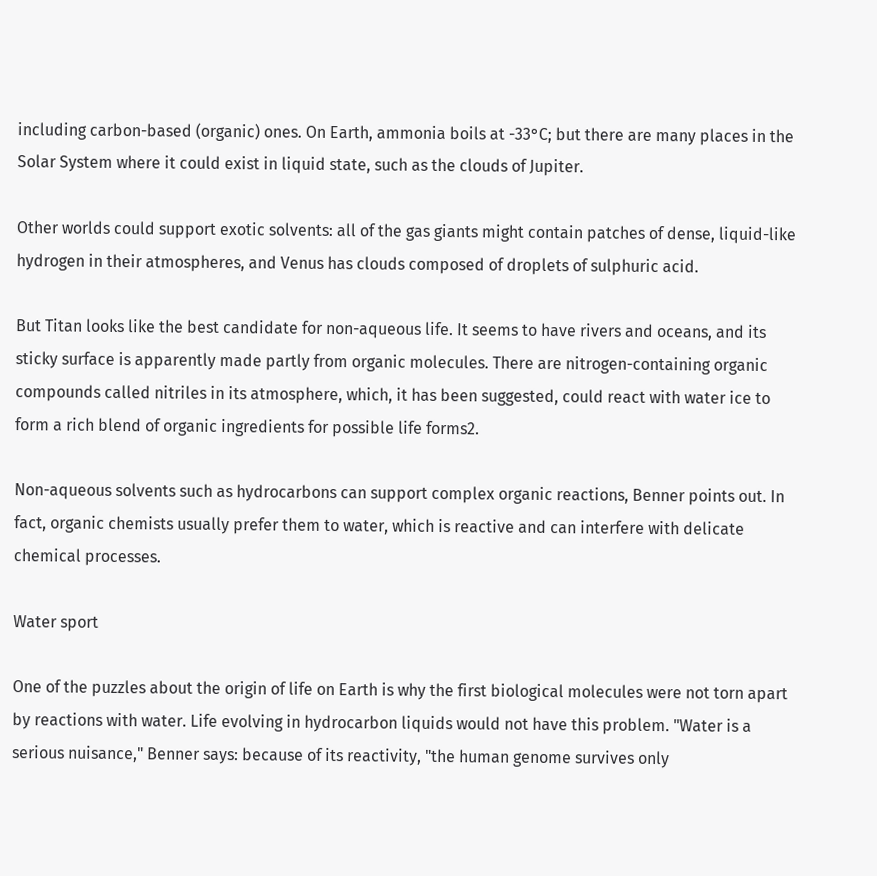including carbon-based (organic) ones. On Earth, ammonia boils at -33°C; but there are many places in the Solar System where it could exist in liquid state, such as the clouds of Jupiter.

Other worlds could support exotic solvents: all of the gas giants might contain patches of dense, liquid-like hydrogen in their atmospheres, and Venus has clouds composed of droplets of sulphuric acid.

But Titan looks like the best candidate for non-aqueous life. It seems to have rivers and oceans, and its sticky surface is apparently made partly from organic molecules. There are nitrogen-containing organic compounds called nitriles in its atmosphere, which, it has been suggested, could react with water ice to form a rich blend of organic ingredients for possible life forms2.

Non-aqueous solvents such as hydrocarbons can support complex organic reactions, Benner points out. In fact, organic chemists usually prefer them to water, which is reactive and can interfere with delicate chemical processes.

Water sport

One of the puzzles about the origin of life on Earth is why the first biological molecules were not torn apart by reactions with water. Life evolving in hydrocarbon liquids would not have this problem. "Water is a serious nuisance," Benner says: because of its reactivity, "the human genome survives only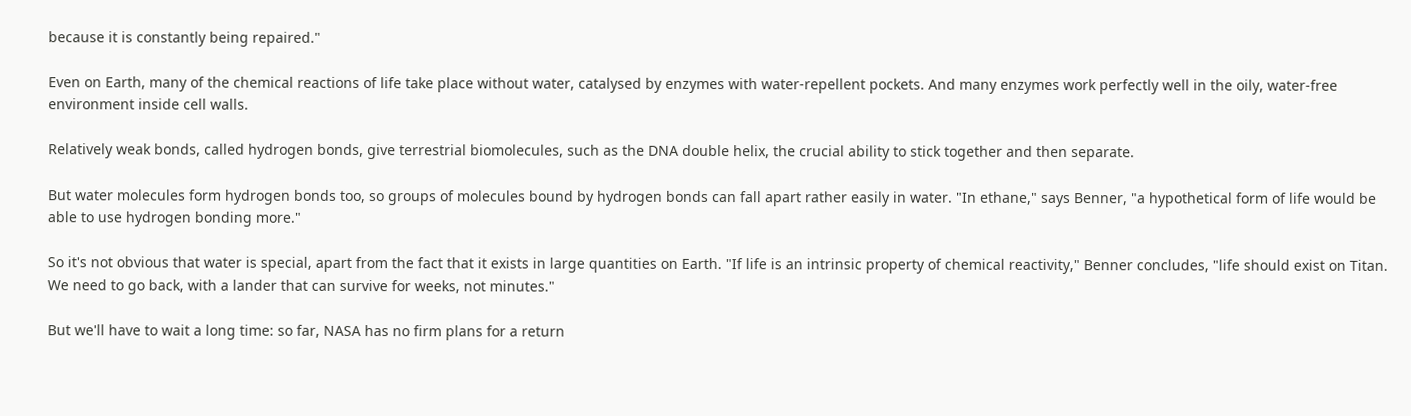because it is constantly being repaired."

Even on Earth, many of the chemical reactions of life take place without water, catalysed by enzymes with water-repellent pockets. And many enzymes work perfectly well in the oily, water-free environment inside cell walls.

Relatively weak bonds, called hydrogen bonds, give terrestrial biomolecules, such as the DNA double helix, the crucial ability to stick together and then separate.

But water molecules form hydrogen bonds too, so groups of molecules bound by hydrogen bonds can fall apart rather easily in water. "In ethane," says Benner, "a hypothetical form of life would be able to use hydrogen bonding more."

So it's not obvious that water is special, apart from the fact that it exists in large quantities on Earth. "If life is an intrinsic property of chemical reactivity," Benner concludes, "life should exist on Titan. We need to go back, with a lander that can survive for weeks, not minutes."

But we'll have to wait a long time: so far, NASA has no firm plans for a return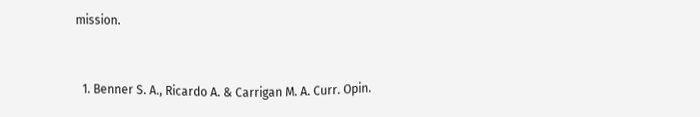mission.


  1. Benner S. A., Ricardo A. & Carrigan M. A. Curr. Opin.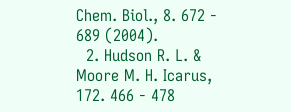Chem. Biol., 8. 672 - 689 (2004).
  2. Hudson R. L. & Moore M. H. Icarus, 172. 466 - 478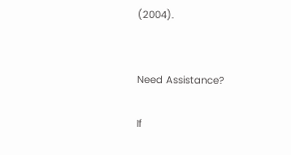(2004).


Need Assistance?

If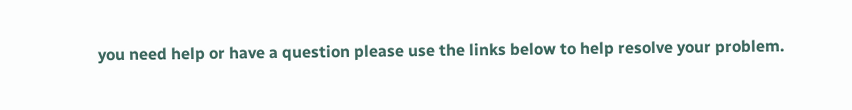you need help or have a question please use the links below to help resolve your problem.